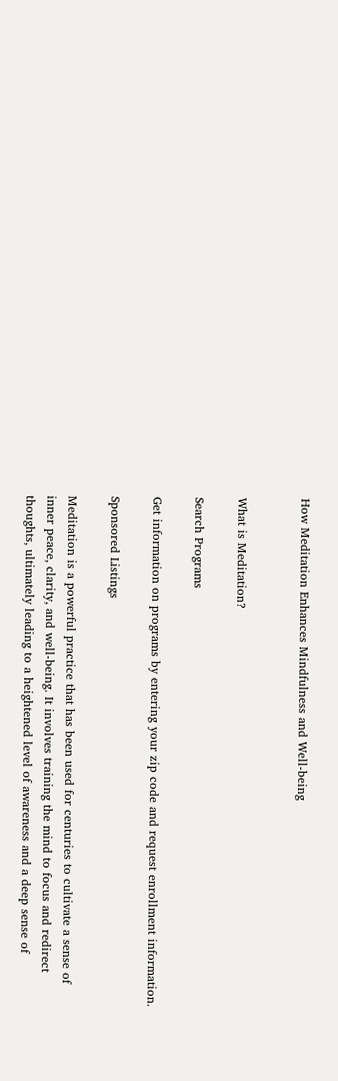How Meditation Enhances Mindfulness and Well-being


What is Meditation?

Search Programs

Get information on programs by entering your zip code and request enrollment information.

Sponsored Listings

Meditation is a powerful practice that has been used for centuries to cultivate a sense of inner peace, clarity, and well-being. It involves training the mind to focus and redirect thoughts, ultimately leading to a heightened level of awareness and a deep sense of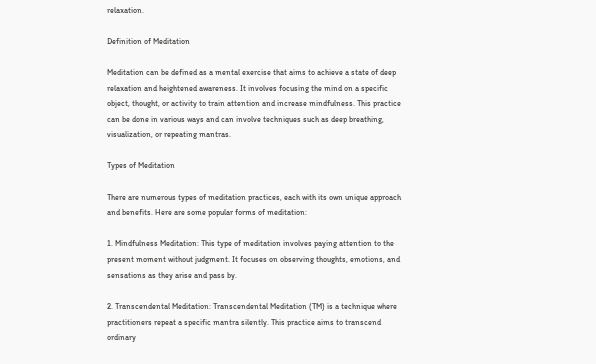relaxation.

Definition of Meditation

Meditation can be defined as a mental exercise that aims to achieve a state of deep relaxation and heightened awareness. It involves focusing the mind on a specific object, thought, or activity to train attention and increase mindfulness. This practice can be done in various ways and can involve techniques such as deep breathing, visualization, or repeating mantras.

Types of Meditation

There are numerous types of meditation practices, each with its own unique approach and benefits. Here are some popular forms of meditation:

1. Mindfulness Meditation: This type of meditation involves paying attention to the present moment without judgment. It focuses on observing thoughts, emotions, and sensations as they arise and pass by.

2. Transcendental Meditation: Transcendental Meditation (TM) is a technique where practitioners repeat a specific mantra silently. This practice aims to transcend ordinary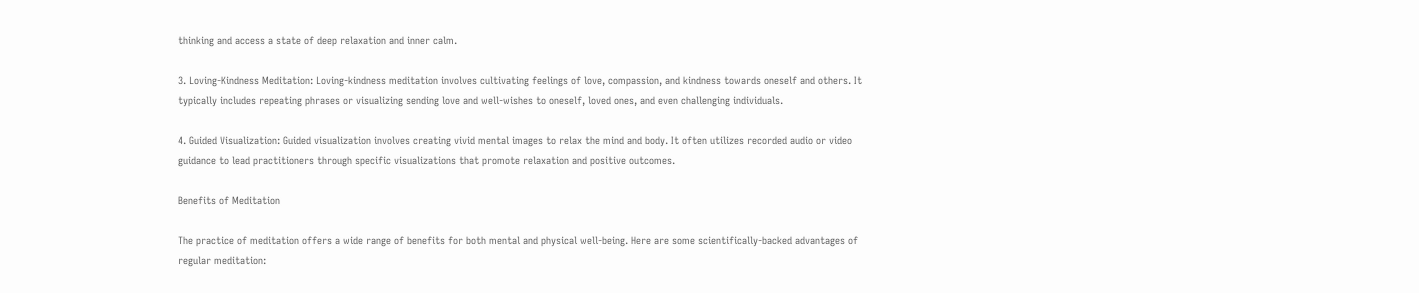thinking and access a state of deep relaxation and inner calm.

3. Loving-Kindness Meditation: Loving-kindness meditation involves cultivating feelings of love, compassion, and kindness towards oneself and others. It typically includes repeating phrases or visualizing sending love and well-wishes to oneself, loved ones, and even challenging individuals.

4. Guided Visualization: Guided visualization involves creating vivid mental images to relax the mind and body. It often utilizes recorded audio or video guidance to lead practitioners through specific visualizations that promote relaxation and positive outcomes.

Benefits of Meditation

The practice of meditation offers a wide range of benefits for both mental and physical well-being. Here are some scientifically-backed advantages of regular meditation: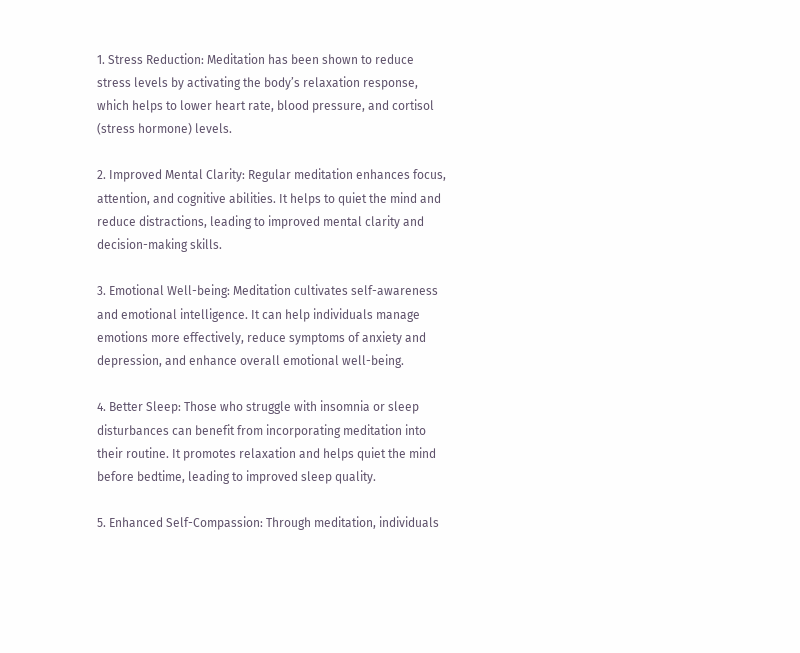1. Stress Reduction: Meditation has been shown to reduce stress levels by activating the body’s relaxation response, which helps to lower heart rate, blood pressure, and cortisol (stress hormone) levels.

2. Improved Mental Clarity: Regular meditation enhances focus, attention, and cognitive abilities. It helps to quiet the mind and reduce distractions, leading to improved mental clarity and decision-making skills.

3. Emotional Well-being: Meditation cultivates self-awareness and emotional intelligence. It can help individuals manage emotions more effectively, reduce symptoms of anxiety and depression, and enhance overall emotional well-being.

4. Better Sleep: Those who struggle with insomnia or sleep disturbances can benefit from incorporating meditation into their routine. It promotes relaxation and helps quiet the mind before bedtime, leading to improved sleep quality.

5. Enhanced Self-Compassion: Through meditation, individuals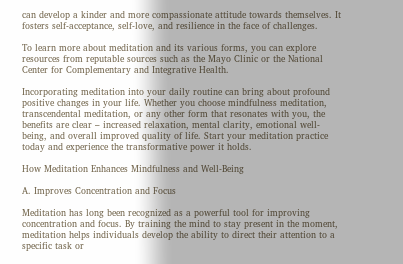can develop a kinder and more compassionate attitude towards themselves. It fosters self-acceptance, self-love, and resilience in the face of challenges.

To learn more about meditation and its various forms, you can explore resources from reputable sources such as the Mayo Clinic or the National Center for Complementary and Integrative Health.

Incorporating meditation into your daily routine can bring about profound positive changes in your life. Whether you choose mindfulness meditation, transcendental meditation, or any other form that resonates with you, the benefits are clear – increased relaxation, mental clarity, emotional well-being, and overall improved quality of life. Start your meditation practice today and experience the transformative power it holds.

How Meditation Enhances Mindfulness and Well-Being

A. Improves Concentration and Focus

Meditation has long been recognized as a powerful tool for improving concentration and focus. By training the mind to stay present in the moment, meditation helps individuals develop the ability to direct their attention to a specific task or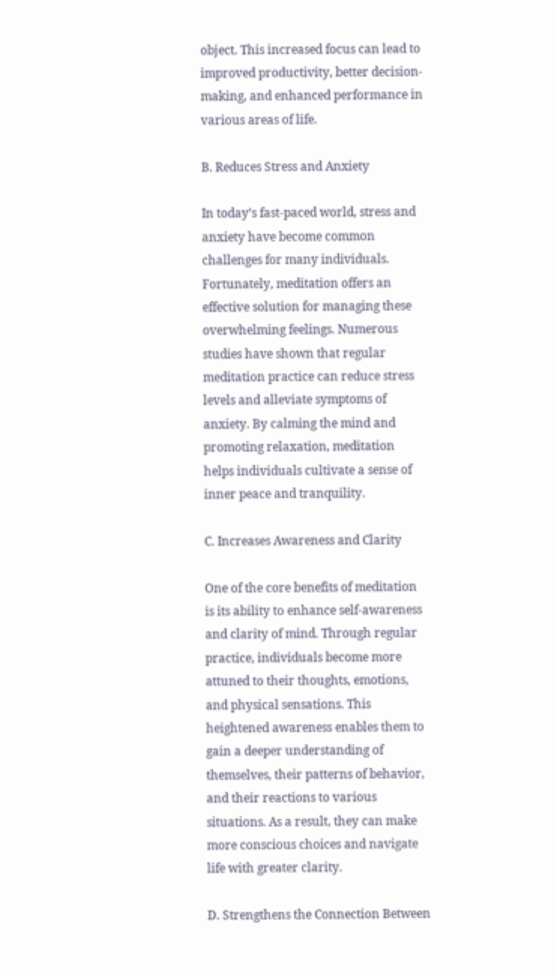object. This increased focus can lead to improved productivity, better decision-making, and enhanced performance in various areas of life.

B. Reduces Stress and Anxiety

In today’s fast-paced world, stress and anxiety have become common challenges for many individuals. Fortunately, meditation offers an effective solution for managing these overwhelming feelings. Numerous studies have shown that regular meditation practice can reduce stress levels and alleviate symptoms of anxiety. By calming the mind and promoting relaxation, meditation helps individuals cultivate a sense of inner peace and tranquility.

C. Increases Awareness and Clarity

One of the core benefits of meditation is its ability to enhance self-awareness and clarity of mind. Through regular practice, individuals become more attuned to their thoughts, emotions, and physical sensations. This heightened awareness enables them to gain a deeper understanding of themselves, their patterns of behavior, and their reactions to various situations. As a result, they can make more conscious choices and navigate life with greater clarity.

D. Strengthens the Connection Between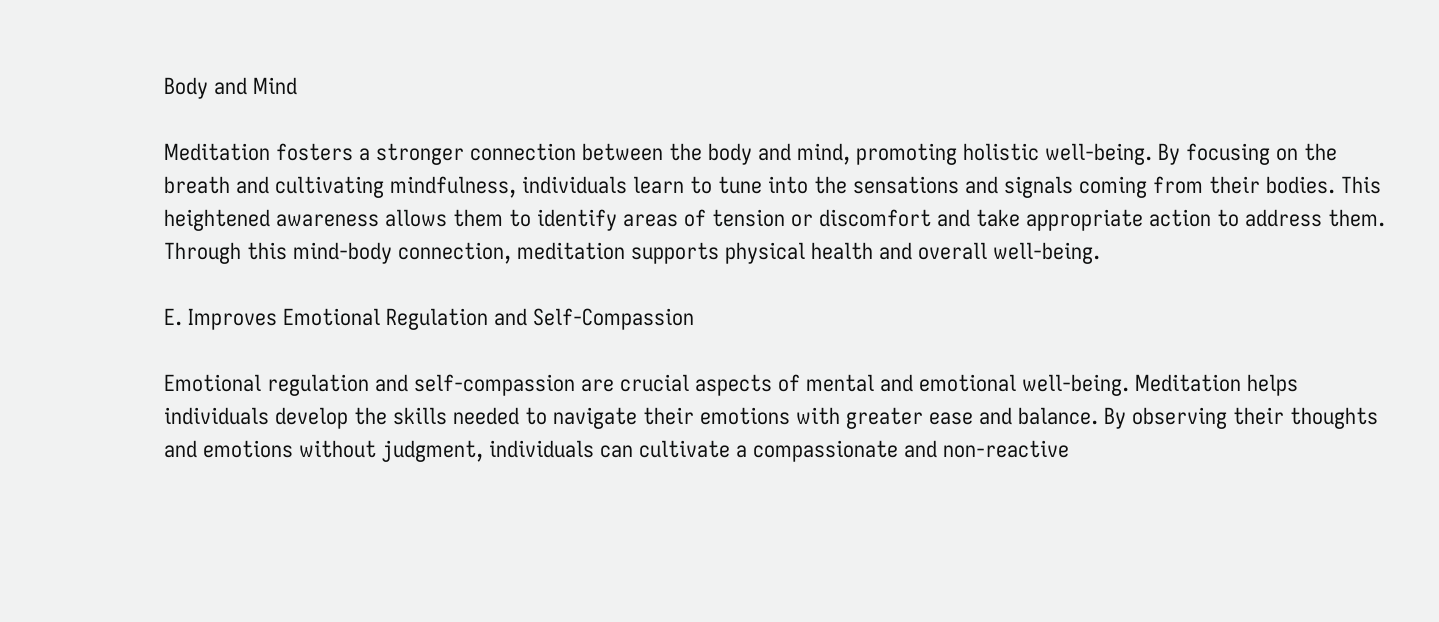Body and Mind

Meditation fosters a stronger connection between the body and mind, promoting holistic well-being. By focusing on the breath and cultivating mindfulness, individuals learn to tune into the sensations and signals coming from their bodies. This heightened awareness allows them to identify areas of tension or discomfort and take appropriate action to address them. Through this mind-body connection, meditation supports physical health and overall well-being.

E. Improves Emotional Regulation and Self-Compassion

Emotional regulation and self-compassion are crucial aspects of mental and emotional well-being. Meditation helps individuals develop the skills needed to navigate their emotions with greater ease and balance. By observing their thoughts and emotions without judgment, individuals can cultivate a compassionate and non-reactive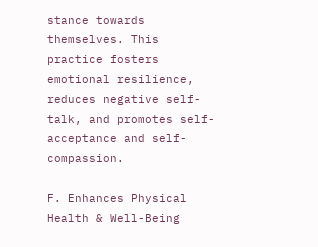stance towards themselves. This practice fosters emotional resilience, reduces negative self-talk, and promotes self-acceptance and self-compassion.

F. Enhances Physical Health & Well-Being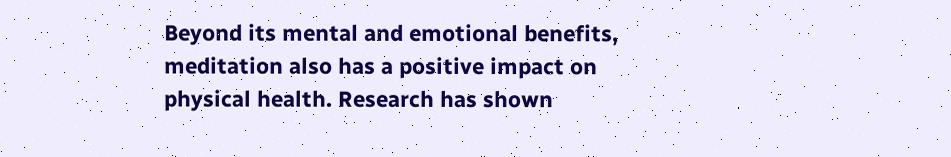Beyond its mental and emotional benefits, meditation also has a positive impact on physical health. Research has shown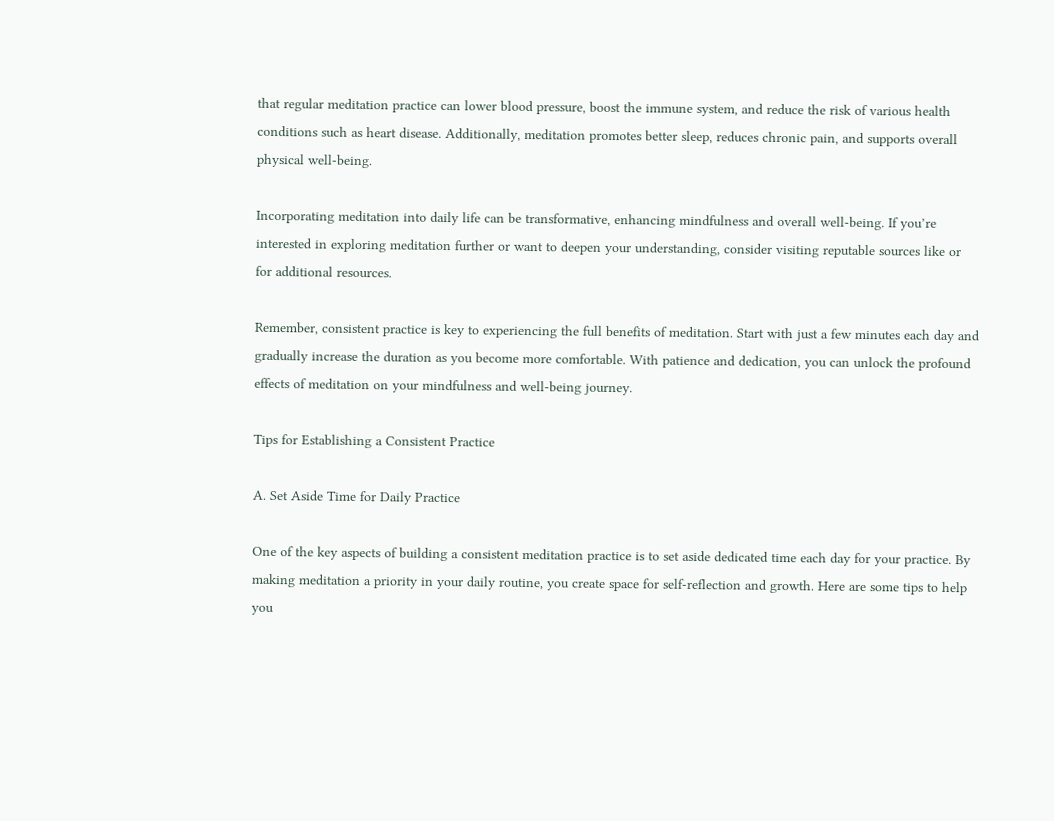that regular meditation practice can lower blood pressure, boost the immune system, and reduce the risk of various health conditions such as heart disease. Additionally, meditation promotes better sleep, reduces chronic pain, and supports overall physical well-being.

Incorporating meditation into daily life can be transformative, enhancing mindfulness and overall well-being. If you’re interested in exploring meditation further or want to deepen your understanding, consider visiting reputable sources like or for additional resources.

Remember, consistent practice is key to experiencing the full benefits of meditation. Start with just a few minutes each day and gradually increase the duration as you become more comfortable. With patience and dedication, you can unlock the profound effects of meditation on your mindfulness and well-being journey.

Tips for Establishing a Consistent Practice

A. Set Aside Time for Daily Practice

One of the key aspects of building a consistent meditation practice is to set aside dedicated time each day for your practice. By making meditation a priority in your daily routine, you create space for self-reflection and growth. Here are some tips to help you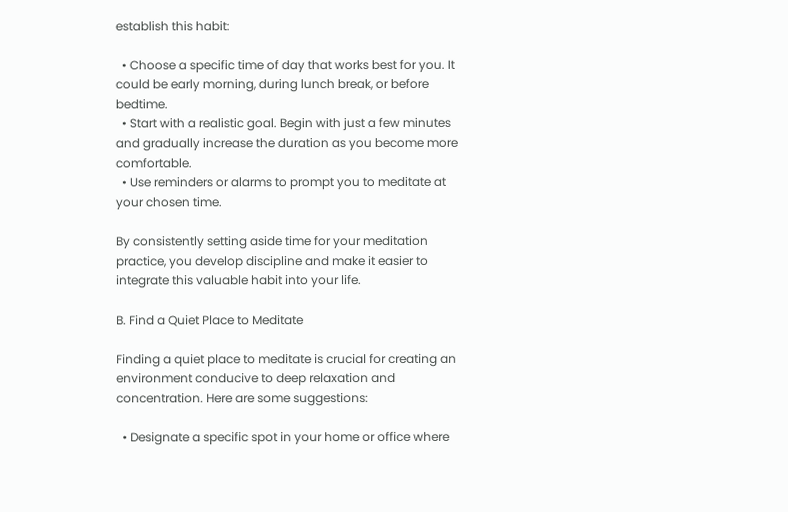establish this habit:

  • Choose a specific time of day that works best for you. It could be early morning, during lunch break, or before bedtime.
  • Start with a realistic goal. Begin with just a few minutes and gradually increase the duration as you become more comfortable.
  • Use reminders or alarms to prompt you to meditate at your chosen time.

By consistently setting aside time for your meditation practice, you develop discipline and make it easier to integrate this valuable habit into your life.

B. Find a Quiet Place to Meditate

Finding a quiet place to meditate is crucial for creating an environment conducive to deep relaxation and concentration. Here are some suggestions:

  • Designate a specific spot in your home or office where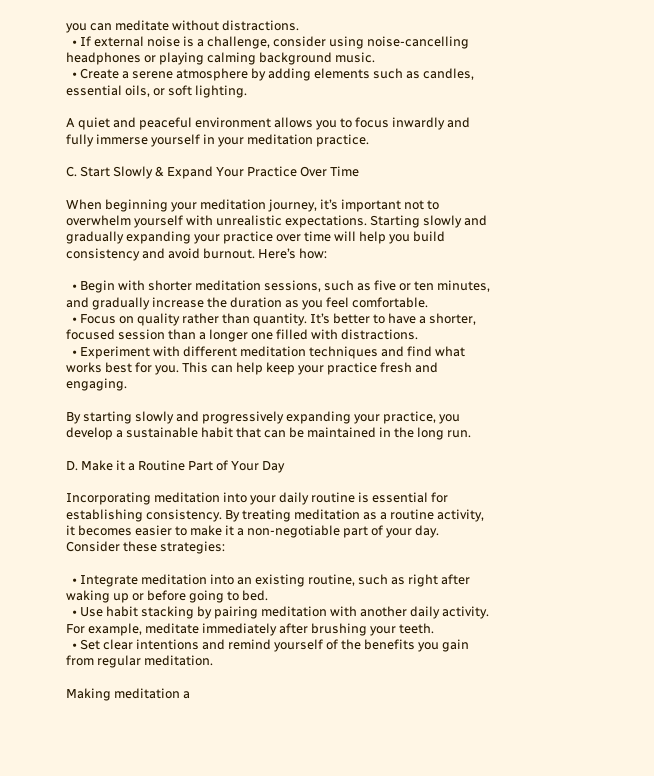you can meditate without distractions.
  • If external noise is a challenge, consider using noise-cancelling headphones or playing calming background music.
  • Create a serene atmosphere by adding elements such as candles, essential oils, or soft lighting.

A quiet and peaceful environment allows you to focus inwardly and fully immerse yourself in your meditation practice.

C. Start Slowly & Expand Your Practice Over Time

When beginning your meditation journey, it’s important not to overwhelm yourself with unrealistic expectations. Starting slowly and gradually expanding your practice over time will help you build consistency and avoid burnout. Here’s how:

  • Begin with shorter meditation sessions, such as five or ten minutes, and gradually increase the duration as you feel comfortable.
  • Focus on quality rather than quantity. It’s better to have a shorter, focused session than a longer one filled with distractions.
  • Experiment with different meditation techniques and find what works best for you. This can help keep your practice fresh and engaging.

By starting slowly and progressively expanding your practice, you develop a sustainable habit that can be maintained in the long run.

D. Make it a Routine Part of Your Day

Incorporating meditation into your daily routine is essential for establishing consistency. By treating meditation as a routine activity, it becomes easier to make it a non-negotiable part of your day. Consider these strategies:

  • Integrate meditation into an existing routine, such as right after waking up or before going to bed.
  • Use habit stacking by pairing meditation with another daily activity. For example, meditate immediately after brushing your teeth.
  • Set clear intentions and remind yourself of the benefits you gain from regular meditation.

Making meditation a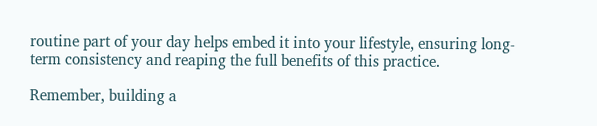routine part of your day helps embed it into your lifestyle, ensuring long-term consistency and reaping the full benefits of this practice.

Remember, building a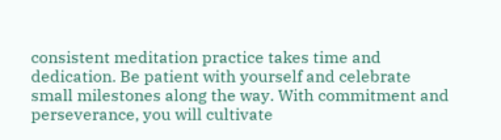consistent meditation practice takes time and dedication. Be patient with yourself and celebrate small milestones along the way. With commitment and perseverance, you will cultivate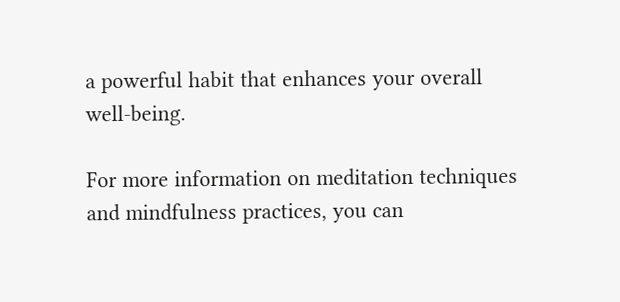a powerful habit that enhances your overall well-being.

For more information on meditation techniques and mindfulness practices, you can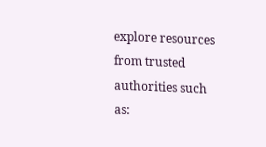explore resources from trusted authorities such as: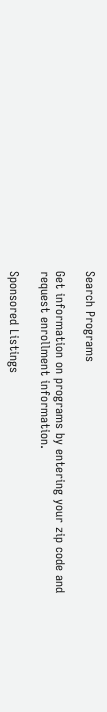Search Programs

Get information on programs by entering your zip code and request enrollment information.

Sponsored Listings